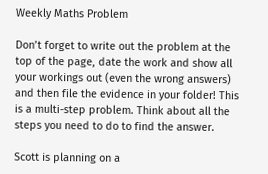Weekly Maths Problem

Don’t forget to write out the problem at the top of the page, date the work and show all your workings out (even the wrong answers) and then file the evidence in your folder! This is a multi-step problem. Think about all the steps you need to do to find the answer.

Scott is planning on a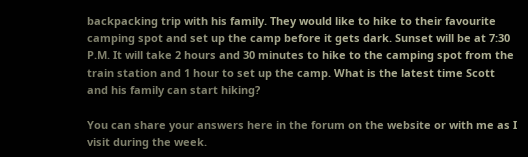backpacking trip with his family. They would like to hike to their favourite camping spot and set up the camp before it gets dark. Sunset will be at 7:30 P.M. It will take 2 hours and 30 minutes to hike to the camping spot from the train station and 1 hour to set up the camp. What is the latest time Scott and his family can start hiking?

You can share your answers here in the forum on the website or with me as I visit during the week.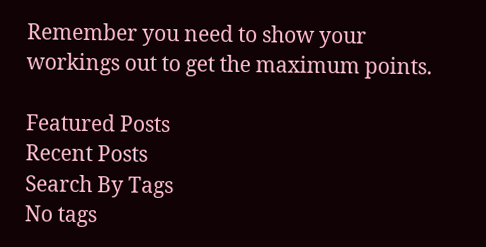Remember you need to show your workings out to get the maximum points.

Featured Posts
Recent Posts
Search By Tags
No tags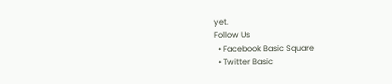yet.
Follow Us
  • Facebook Basic Square
  • Twitter Basic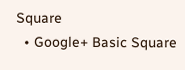Square
  • Google+ Basic Square